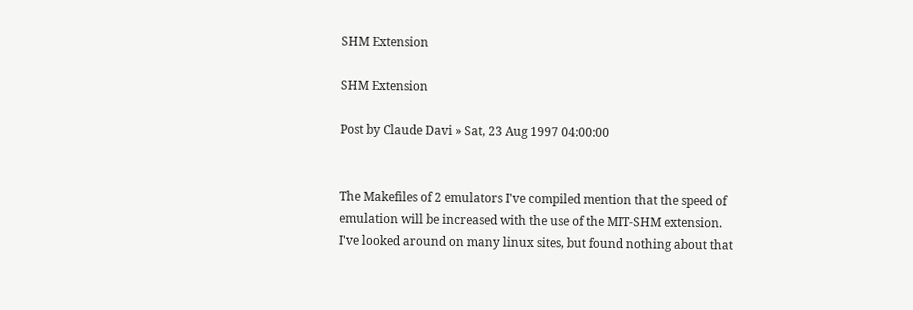SHM Extension

SHM Extension

Post by Claude Davi » Sat, 23 Aug 1997 04:00:00


The Makefiles of 2 emulators I've compiled mention that the speed of
emulation will be increased with the use of the MIT-SHM extension.
I've looked around on many linux sites, but found nothing about that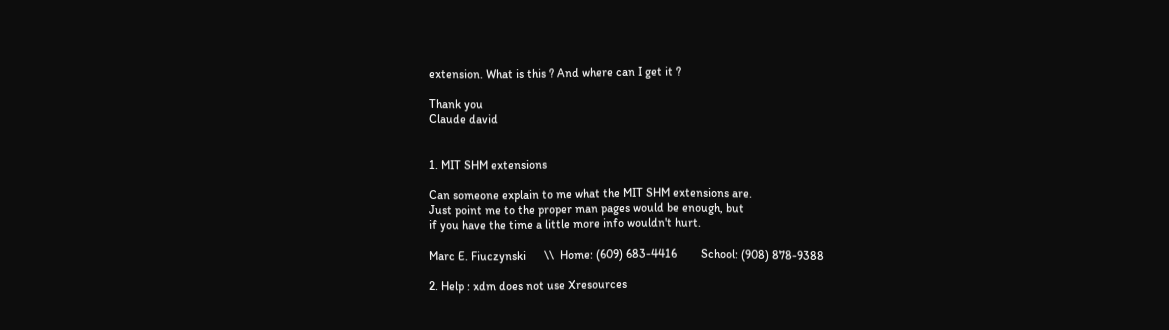extension. What is this ? And where can I get it ?

Thank you
Claude david


1. MIT SHM extensions

Can someone explain to me what the MIT SHM extensions are.
Just point me to the proper man pages would be enough, but
if you have the time a little more info wouldn't hurt.

Marc E. Fiuczynski      \\  Home: (609) 683-4416        School: (908) 878-9388

2. Help : xdm does not use Xresources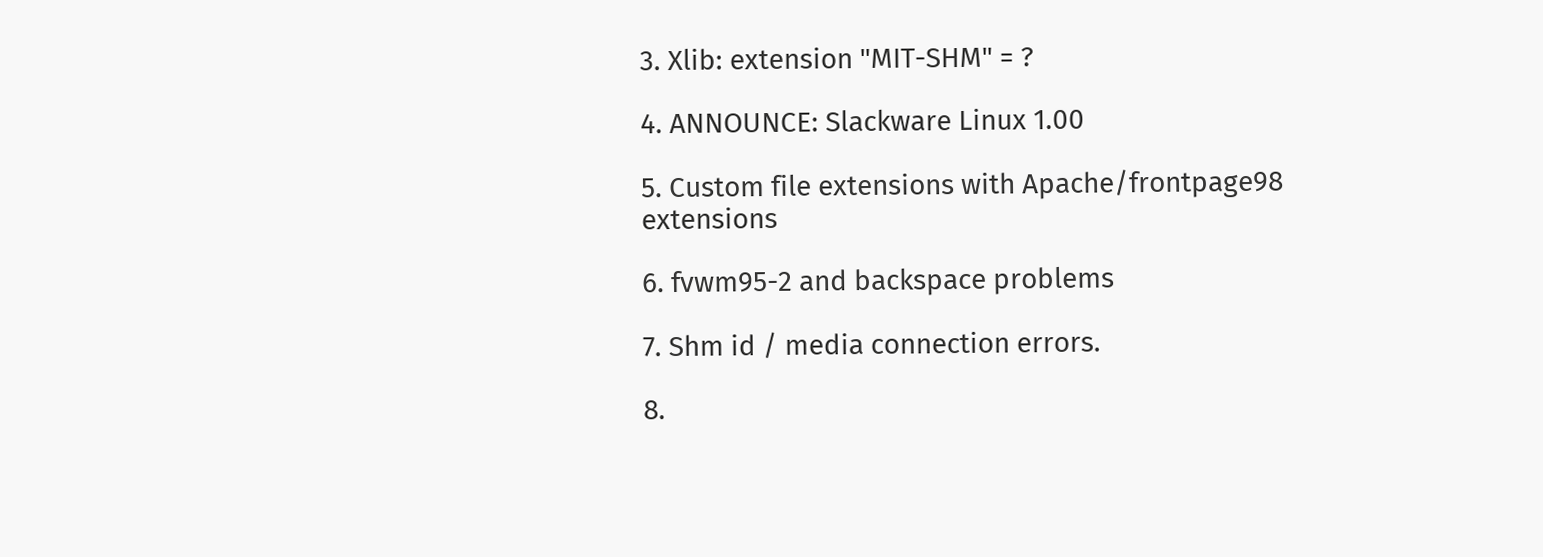3. Xlib: extension "MIT-SHM" = ?

4. ANNOUNCE: Slackware Linux 1.00

5. Custom file extensions with Apache/frontpage98 extensions

6. fvwm95-2 and backspace problems

7. Shm id / media connection errors.

8.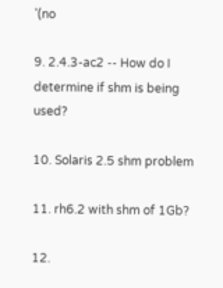'(no

9. 2.4.3-ac2 -- How do I determine if shm is being used?

10. Solaris 2.5 shm problem

11. rh6.2 with shm of 1Gb?

12.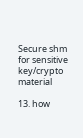Secure shm for sensitive key/crypto material

13. how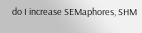do I increase SEMaphores, SHM